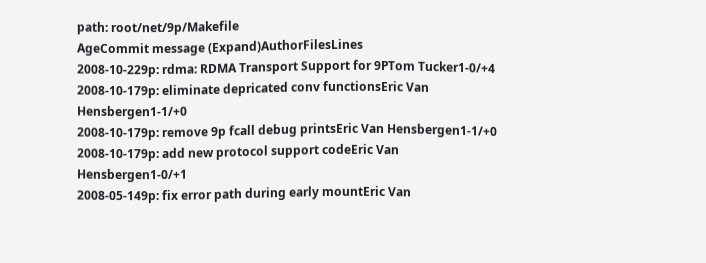path: root/net/9p/Makefile
AgeCommit message (Expand)AuthorFilesLines
2008-10-229p: rdma: RDMA Transport Support for 9PTom Tucker1-0/+4
2008-10-179p: eliminate depricated conv functionsEric Van Hensbergen1-1/+0
2008-10-179p: remove 9p fcall debug printsEric Van Hensbergen1-1/+0
2008-10-179p: add new protocol support codeEric Van Hensbergen1-0/+1
2008-05-149p: fix error path during early mountEric Van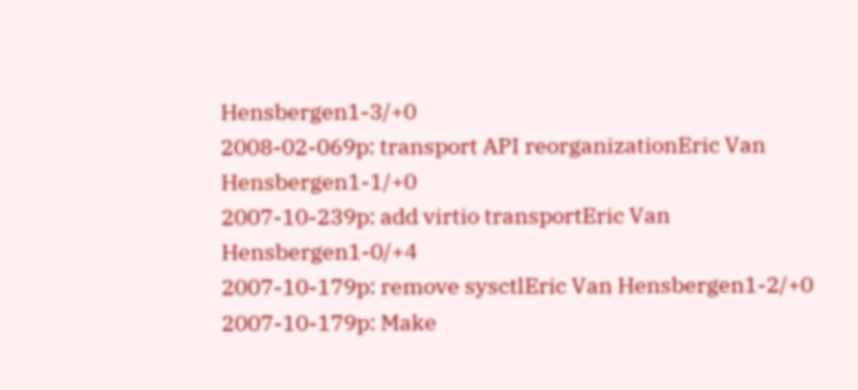Hensbergen1-3/+0
2008-02-069p: transport API reorganizationEric Van Hensbergen1-1/+0
2007-10-239p: add virtio transportEric Van Hensbergen1-0/+4
2007-10-179p: remove sysctlEric Van Hensbergen1-2/+0
2007-10-179p: Make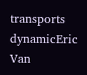transports dynamicEric Van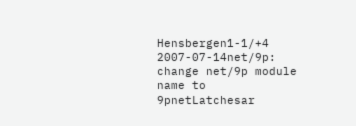Hensbergen1-1/+4
2007-07-14net/9p: change net/9p module name to 9pnetLatchesar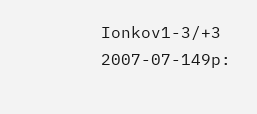Ionkov1-3/+3
2007-07-149p: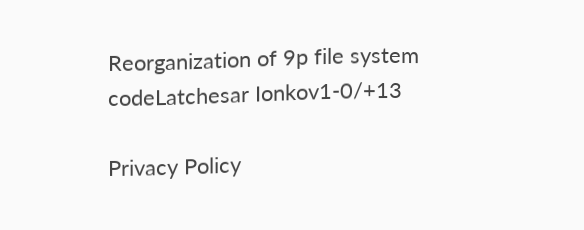Reorganization of 9p file system codeLatchesar Ionkov1-0/+13

Privacy Policy